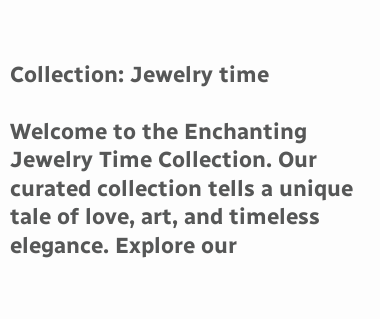Collection: Jewelry time

Welcome to the Enchanting Jewelry Time Collection. Our curated collection tells a unique tale of love, art, and timeless elegance. Explore our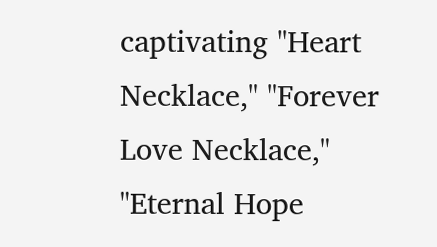captivating "Heart Necklace," "Forever Love Necklace," "Eternal Hope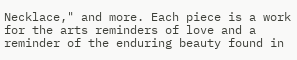Necklace," and more. Each piece is a work for the arts reminders of love and a reminder of the enduring beauty found in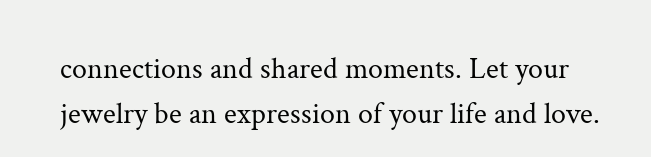connections and shared moments. Let your jewelry be an expression of your life and love.